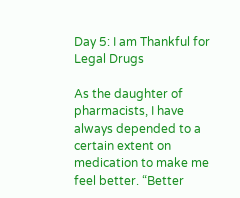Day 5: I am Thankful for Legal Drugs

As the daughter of pharmacists, I have always depended to a certain extent on medication to make me feel better. “Better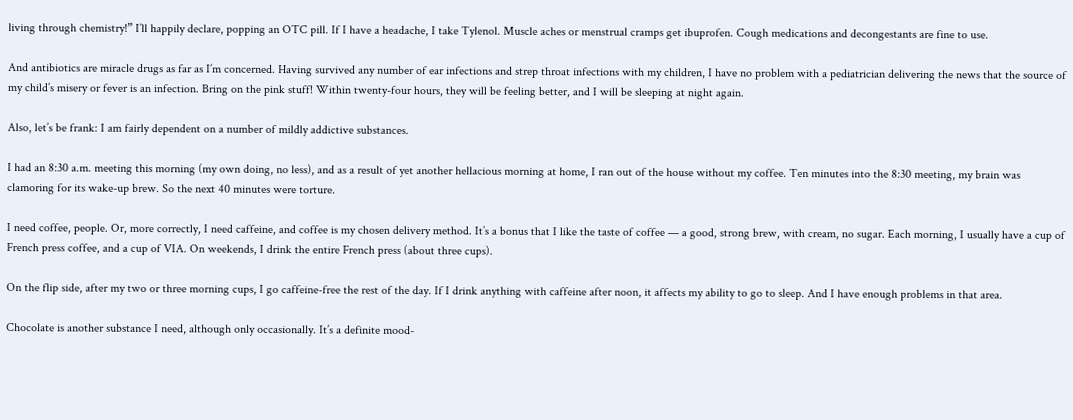living through chemistry!” I’ll happily declare, popping an OTC pill. If I have a headache, I take Tylenol. Muscle aches or menstrual cramps get ibuprofen. Cough medications and decongestants are fine to use.

And antibiotics are miracle drugs as far as I’m concerned. Having survived any number of ear infections and strep throat infections with my children, I have no problem with a pediatrician delivering the news that the source of my child’s misery or fever is an infection. Bring on the pink stuff! Within twenty-four hours, they will be feeling better, and I will be sleeping at night again.

Also, let’s be frank: I am fairly dependent on a number of mildly addictive substances.

I had an 8:30 a.m. meeting this morning (my own doing, no less), and as a result of yet another hellacious morning at home, I ran out of the house without my coffee. Ten minutes into the 8:30 meeting, my brain was clamoring for its wake-up brew. So the next 40 minutes were torture.

I need coffee, people. Or, more correctly, I need caffeine, and coffee is my chosen delivery method. It’s a bonus that I like the taste of coffee — a good, strong brew, with cream, no sugar. Each morning, I usually have a cup of French press coffee, and a cup of VIA. On weekends, I drink the entire French press (about three cups).

On the flip side, after my two or three morning cups, I go caffeine-free the rest of the day. If I drink anything with caffeine after noon, it affects my ability to go to sleep. And I have enough problems in that area.

Chocolate is another substance I need, although only occasionally. It’s a definite mood-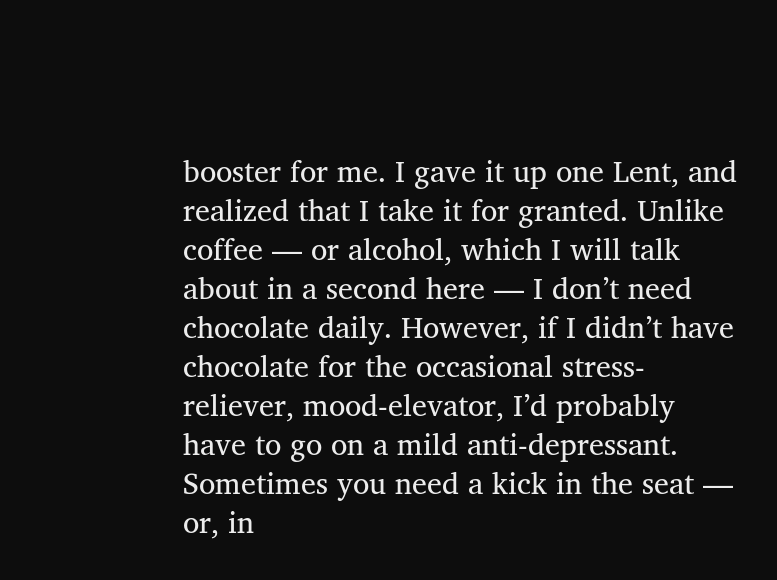booster for me. I gave it up one Lent, and realized that I take it for granted. Unlike coffee — or alcohol, which I will talk about in a second here — I don’t need chocolate daily. However, if I didn’t have chocolate for the occasional stress-reliever, mood-elevator, I’d probably have to go on a mild anti-depressant. Sometimes you need a kick in the seat — or, in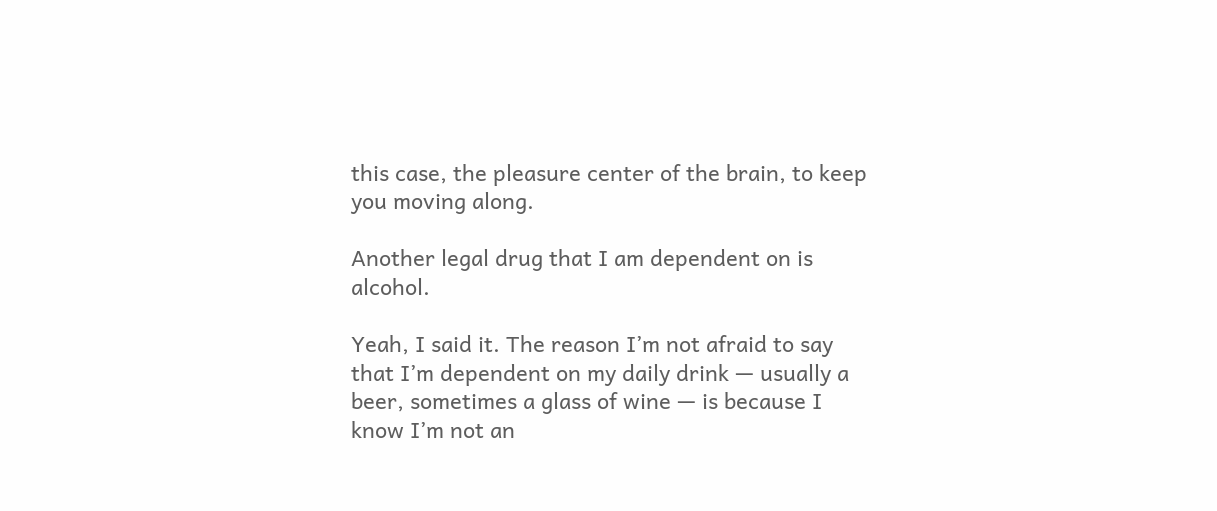this case, the pleasure center of the brain, to keep you moving along.

Another legal drug that I am dependent on is alcohol.

Yeah, I said it. The reason I’m not afraid to say that I’m dependent on my daily drink — usually a beer, sometimes a glass of wine — is because I know I’m not an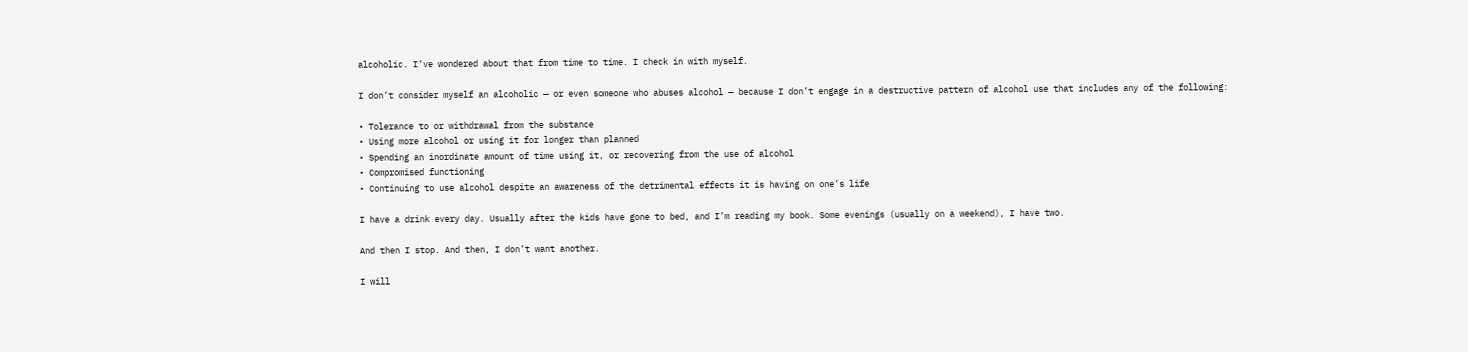alcoholic. I’ve wondered about that from time to time. I check in with myself.

I don’t consider myself an alcoholic — or even someone who abuses alcohol — because I don’t engage in a destructive pattern of alcohol use that includes any of the following:

• Tolerance to or withdrawal from the substance
• Using more alcohol or using it for longer than planned
• Spending an inordinate amount of time using it, or recovering from the use of alcohol
• Compromised functioning
• Continuing to use alcohol despite an awareness of the detrimental effects it is having on one’s life

I have a drink every day. Usually after the kids have gone to bed, and I’m reading my book. Some evenings (usually on a weekend), I have two.

And then I stop. And then, I don’t want another.

I will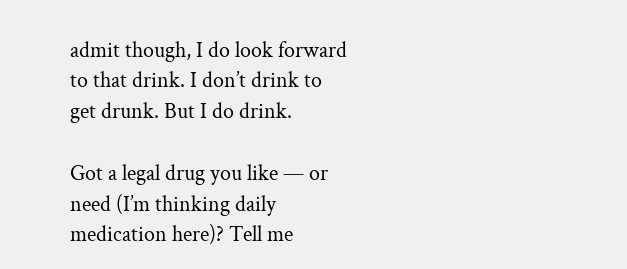admit though, I do look forward to that drink. I don’t drink to get drunk. But I do drink.

Got a legal drug you like — or need (I’m thinking daily medication here)? Tell me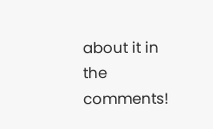about it in the comments!